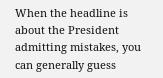When the headline is about the President admitting mistakes, you can generally guess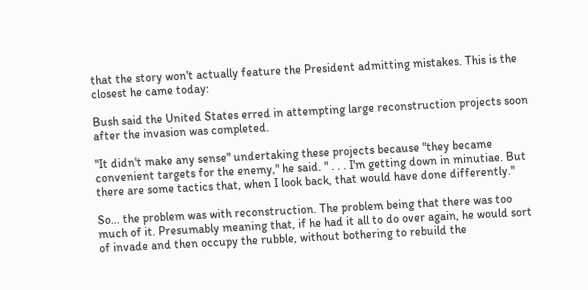that the story won't actually feature the President admitting mistakes. This is the closest he came today:

Bush said the United States erred in attempting large reconstruction projects soon after the invasion was completed.

"It didn't make any sense" undertaking these projects because "they became convenient targets for the enemy," he said. " . . . I'm getting down in minutiae. But there are some tactics that, when I look back, that would have done differently."

So... the problem was with reconstruction. The problem being that there was too much of it. Presumably meaning that, if he had it all to do over again, he would sort of invade and then occupy the rubble, without bothering to rebuild the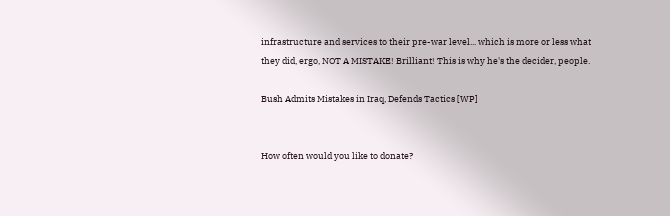infrastructure and services to their pre-war level... which is more or less what they did, ergo, NOT A MISTAKE! Brilliant! This is why he's the decider, people.

Bush Admits Mistakes in Iraq, Defends Tactics [WP]


How often would you like to donate?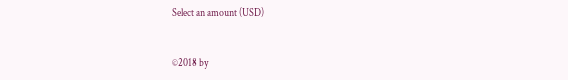Select an amount (USD)


©2018 by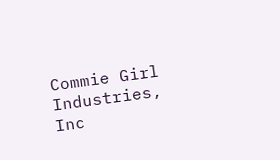Commie Girl Industries, Inc